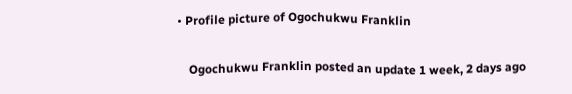• Profile picture of Ogochukwu Franklin

    Ogochukwu Franklin posted an update 1 week, 2 days ago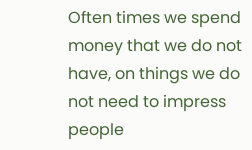Often times we spend money that we do not have, on things we do not need to impress people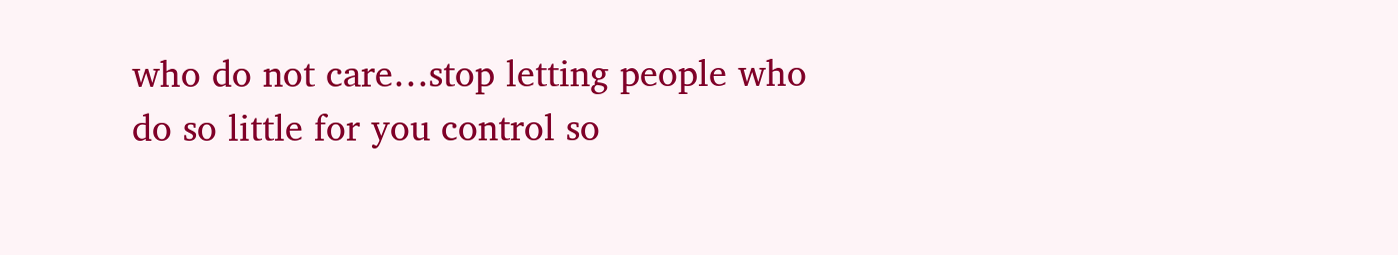who do not care…stop letting people who do so little for you control so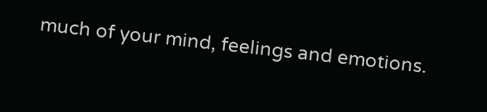much of your mind, feelings and emotions.